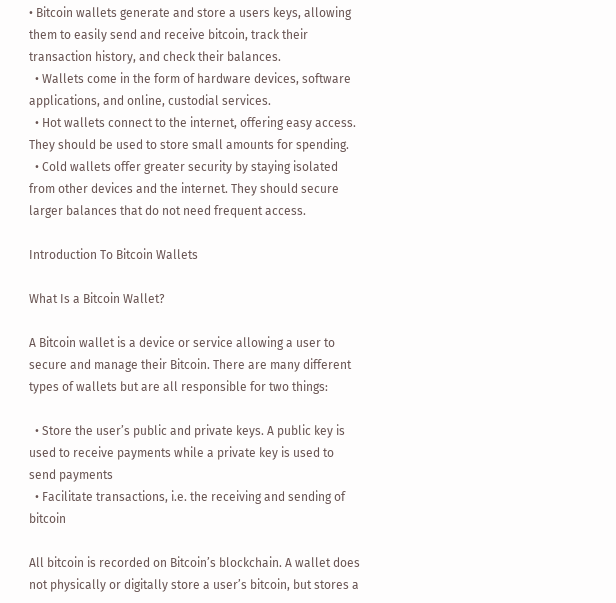• Bitcoin wallets generate and store a users keys, allowing them to easily send and receive bitcoin, track their transaction history, and check their balances.
  • Wallets come in the form of hardware devices, software applications, and online, custodial services.
  • Hot wallets connect to the internet, offering easy access. They should be used to store small amounts for spending.
  • Cold wallets offer greater security by staying isolated from other devices and the internet. They should secure larger balances that do not need frequent access.

Introduction To Bitcoin Wallets

What Is a Bitcoin Wallet?

A Bitcoin wallet is a device or service allowing a user to secure and manage their Bitcoin. There are many different types of wallets but are all responsible for two things:

  • Store the user’s public and private keys. A public key is used to receive payments while a private key is used to send payments
  • Facilitate transactions, i.e. the receiving and sending of bitcoin

All bitcoin is recorded on Bitcoin’s blockchain. A wallet does not physically or digitally store a user’s bitcoin, but stores a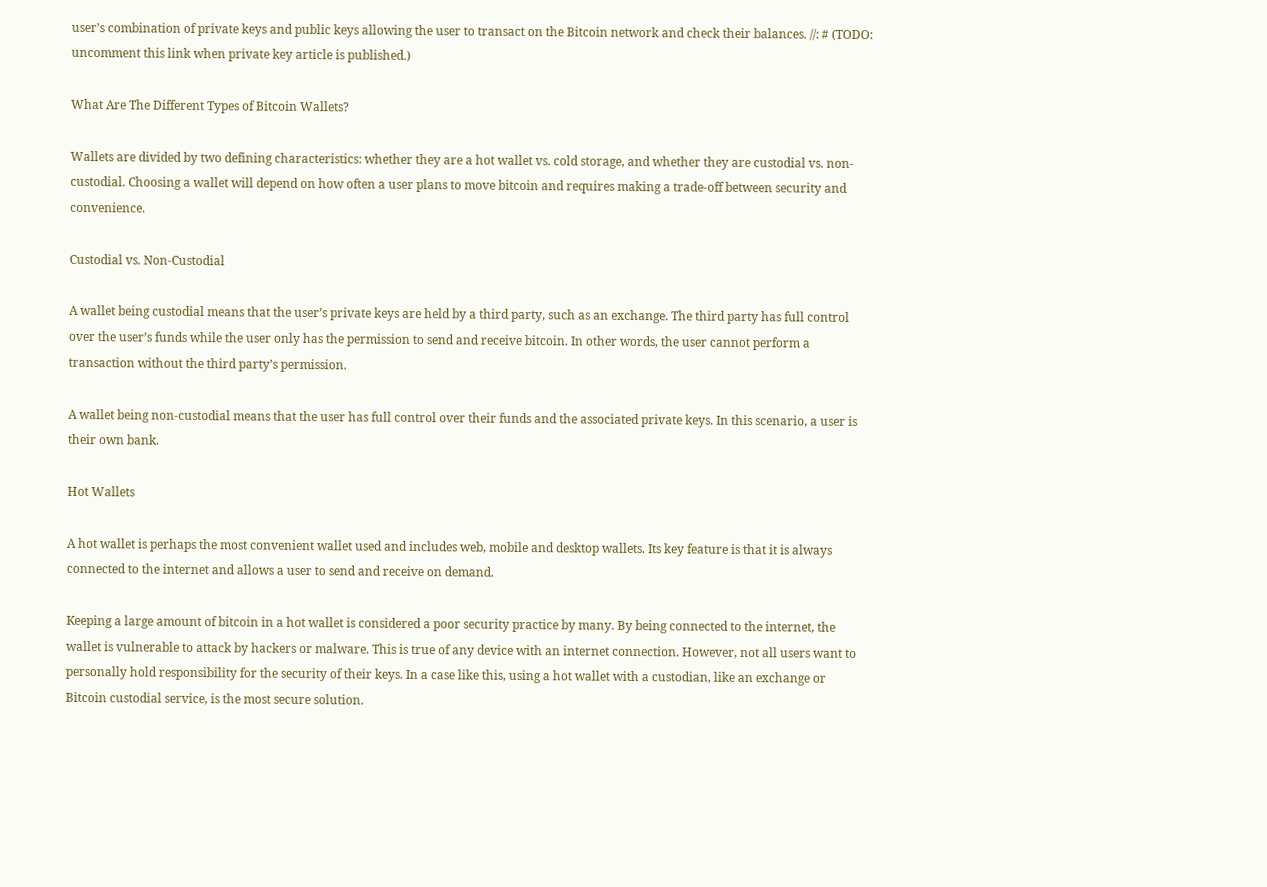user’s combination of private keys and public keys allowing the user to transact on the Bitcoin network and check their balances. //: # (TODO: uncomment this link when private key article is published.)

What Are The Different Types of Bitcoin Wallets?

Wallets are divided by two defining characteristics: whether they are a hot wallet vs. cold storage, and whether they are custodial vs. non-custodial. Choosing a wallet will depend on how often a user plans to move bitcoin and requires making a trade-off between security and convenience.

Custodial vs. Non-Custodial

A wallet being custodial means that the user’s private keys are held by a third party, such as an exchange. The third party has full control over the user’s funds while the user only has the permission to send and receive bitcoin. In other words, the user cannot perform a transaction without the third party’s permission.

A wallet being non-custodial means that the user has full control over their funds and the associated private keys. In this scenario, a user is their own bank.

Hot Wallets

A hot wallet is perhaps the most convenient wallet used and includes web, mobile and desktop wallets. Its key feature is that it is always connected to the internet and allows a user to send and receive on demand.

Keeping a large amount of bitcoin in a hot wallet is considered a poor security practice by many. By being connected to the internet, the wallet is vulnerable to attack by hackers or malware. This is true of any device with an internet connection. However, not all users want to personally hold responsibility for the security of their keys. In a case like this, using a hot wallet with a custodian, like an exchange or Bitcoin custodial service, is the most secure solution.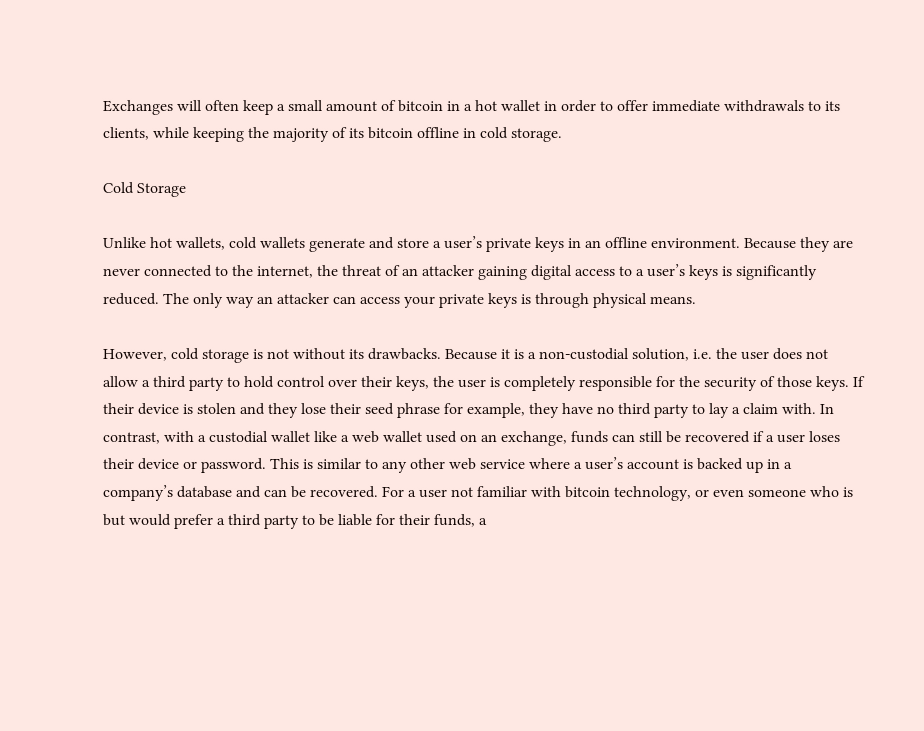Exchanges will often keep a small amount of bitcoin in a hot wallet in order to offer immediate withdrawals to its clients, while keeping the majority of its bitcoin offline in cold storage.

Cold Storage

Unlike hot wallets, cold wallets generate and store a user’s private keys in an offline environment. Because they are never connected to the internet, the threat of an attacker gaining digital access to a user’s keys is significantly reduced. The only way an attacker can access your private keys is through physical means.

However, cold storage is not without its drawbacks. Because it is a non-custodial solution, i.e. the user does not allow a third party to hold control over their keys, the user is completely responsible for the security of those keys. If their device is stolen and they lose their seed phrase for example, they have no third party to lay a claim with. In contrast, with a custodial wallet like a web wallet used on an exchange, funds can still be recovered if a user loses their device or password. This is similar to any other web service where a user’s account is backed up in a company’s database and can be recovered. For a user not familiar with bitcoin technology, or even someone who is but would prefer a third party to be liable for their funds, a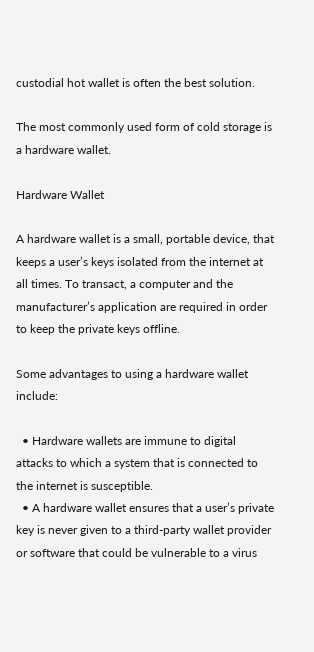custodial hot wallet is often the best solution.

The most commonly used form of cold storage is a hardware wallet.

Hardware Wallet

A hardware wallet is a small, portable device, that keeps a user’s keys isolated from the internet at all times. To transact, a computer and the manufacturer’s application are required in order to keep the private keys offline.

Some advantages to using a hardware wallet include:

  • Hardware wallets are immune to digital attacks to which a system that is connected to the internet is susceptible.
  • A hardware wallet ensures that a user’s private key is never given to a third-party wallet provider or software that could be vulnerable to a virus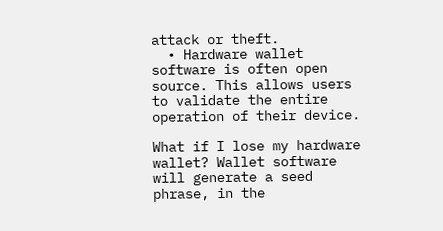attack or theft.
  • Hardware wallet software is often open source. This allows users to validate the entire operation of their device.

What if I lose my hardware wallet? Wallet software will generate a seed phrase, in the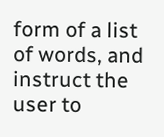form of a list of words, and instruct the user to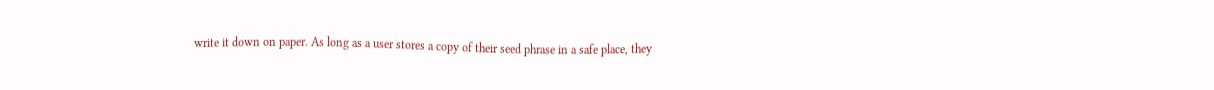write it down on paper. As long as a user stores a copy of their seed phrase in a safe place, they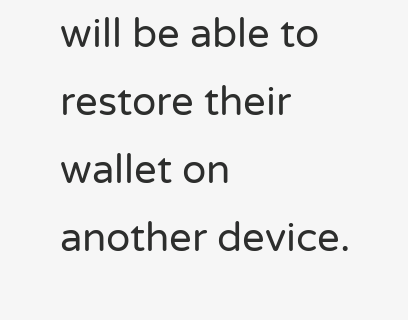will be able to restore their wallet on another device.